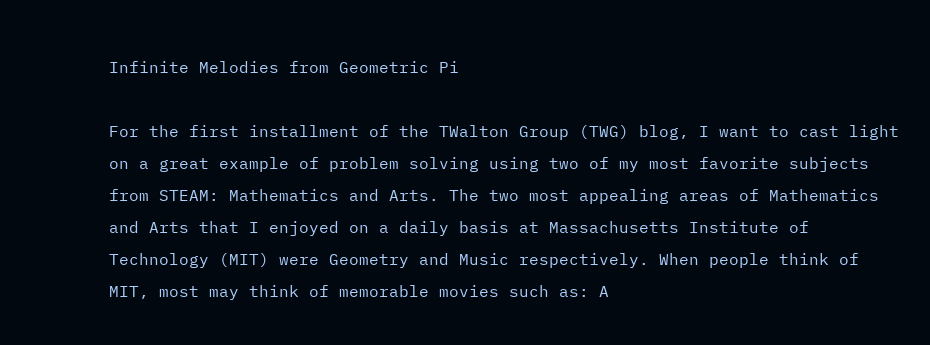Infinite Melodies from Geometric Pi

For the first installment of the TWalton Group (TWG) blog, I want to cast light on a great example of problem solving using two of my most favorite subjects from STEAM: Mathematics and Arts. The two most appealing areas of Mathematics and Arts that I enjoyed on a daily basis at Massachusetts Institute of Technology (MIT) were Geometry and Music respectively. When people think of MIT, most may think of memorable movies such as: A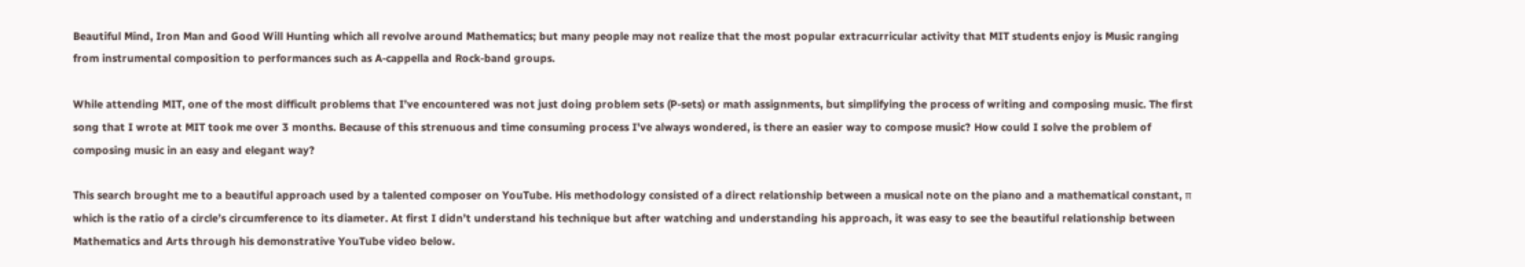Beautiful Mind, Iron Man and Good Will Hunting which all revolve around Mathematics; but many people may not realize that the most popular extracurricular activity that MIT students enjoy is Music ranging from instrumental composition to performances such as A-cappella and Rock-band groups.

While attending MIT, one of the most difficult problems that I’ve encountered was not just doing problem sets (P-sets) or math assignments, but simplifying the process of writing and composing music. The first song that I wrote at MIT took me over 3 months. Because of this strenuous and time consuming process I’ve always wondered, is there an easier way to compose music? How could I solve the problem of composing music in an easy and elegant way?

This search brought me to a beautiful approach used by a talented composer on YouTube. His methodology consisted of a direct relationship between a musical note on the piano and a mathematical constant, π which is the ratio of a circle’s circumference to its diameter. At first I didn’t understand his technique but after watching and understanding his approach, it was easy to see the beautiful relationship between Mathematics and Arts through his demonstrative YouTube video below.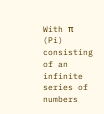With π (Pi) consisting of an infinite series of numbers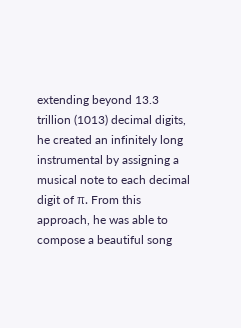extending beyond 13.3 trillion (1013) decimal digits, he created an infinitely long instrumental by assigning a musical note to each decimal digit of π. From this approach, he was able to compose a beautiful song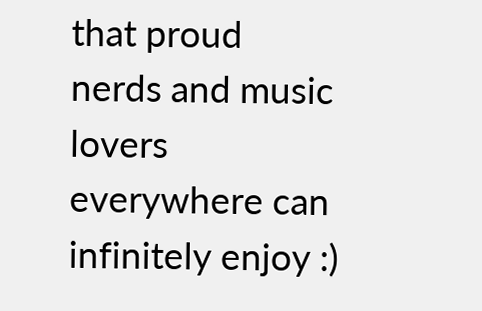that proud nerds and music lovers everywhere can infinitely enjoy :)